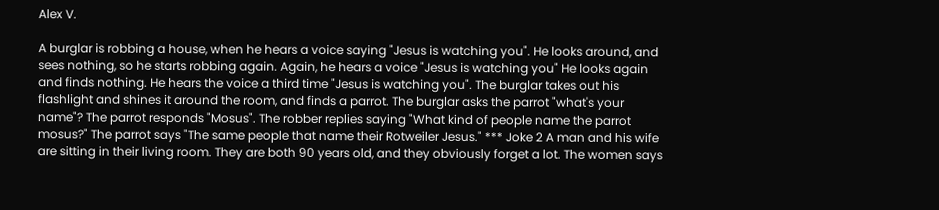Alex V.

A burglar is robbing a house, when he hears a voice saying "Jesus is watching you". He looks around, and sees nothing, so he starts robbing again. Again, he hears a voice "Jesus is watching you" He looks again and finds nothing. He hears the voice a third time "Jesus is watching you". The burglar takes out his flashlight and shines it around the room, and finds a parrot. The burglar asks the parrot "what's your name"? The parrot responds "Mosus". The robber replies saying "What kind of people name the parrot mosus?" The parrot says "The same people that name their Rotweiler Jesus." *** Joke 2 A man and his wife are sitting in their living room. They are both 90 years old, and they obviously forget a lot. The women says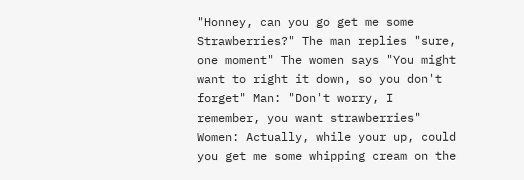"Honney, can you go get me some Strawberries?" The man replies "sure, one moment" The women says "You might want to right it down, so you don't forget" Man: "Don't worry, I remember, you want strawberries" Women: Actually, while your up, could you get me some whipping cream on the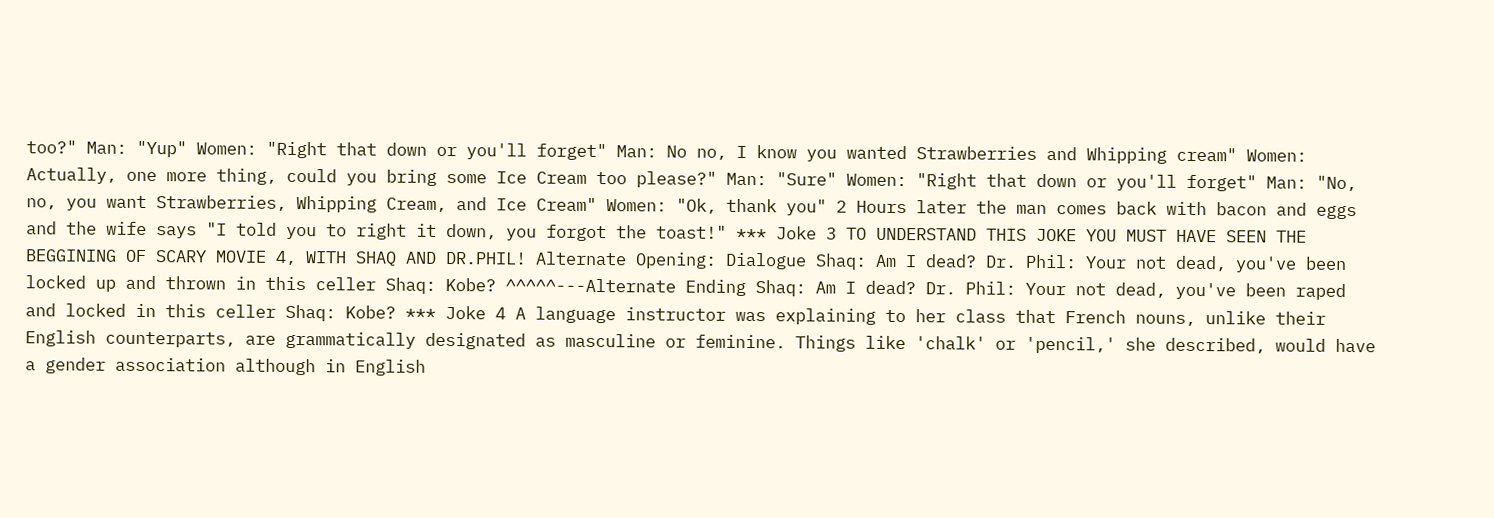too?" Man: "Yup" Women: "Right that down or you'll forget" Man: No no, I know you wanted Strawberries and Whipping cream" Women: Actually, one more thing, could you bring some Ice Cream too please?" Man: "Sure" Women: "Right that down or you'll forget" Man: "No, no, you want Strawberries, Whipping Cream, and Ice Cream" Women: "Ok, thank you" 2 Hours later the man comes back with bacon and eggs and the wife says "I told you to right it down, you forgot the toast!" *** Joke 3 TO UNDERSTAND THIS JOKE YOU MUST HAVE SEEN THE BEGGINING OF SCARY MOVIE 4, WITH SHAQ AND DR.PHIL! Alternate Opening: Dialogue Shaq: Am I dead? Dr. Phil: Your not dead, you've been locked up and thrown in this celler Shaq: Kobe? ^^^^^---Alternate Ending Shaq: Am I dead? Dr. Phil: Your not dead, you've been raped and locked in this celler Shaq: Kobe? *** Joke 4 A language instructor was explaining to her class that French nouns, unlike their English counterparts, are grammatically designated as masculine or feminine. Things like 'chalk' or 'pencil,' she described, would have a gender association although in English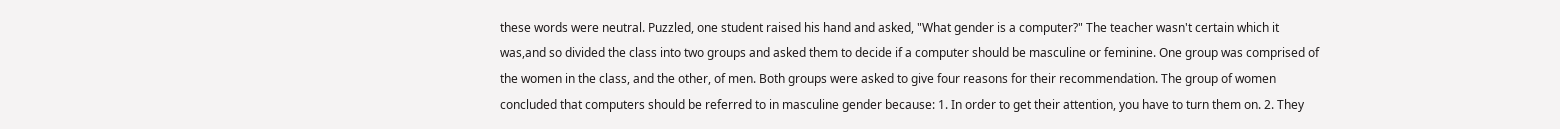these words were neutral. Puzzled, one student raised his hand and asked, "What gender is a computer?" The teacher wasn't certain which it was,and so divided the class into two groups and asked them to decide if a computer should be masculine or feminine. One group was comprised of the women in the class, and the other, of men. Both groups were asked to give four reasons for their recommendation. The group of women concluded that computers should be referred to in masculine gender because: 1. In order to get their attention, you have to turn them on. 2. They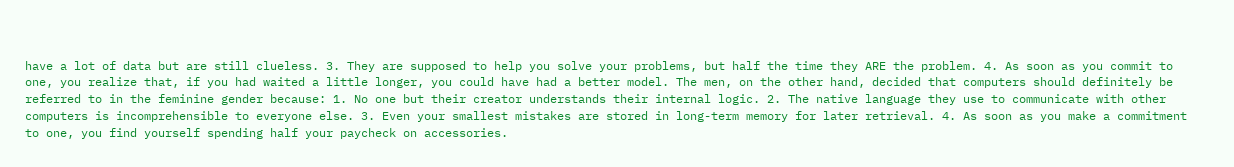have a lot of data but are still clueless. 3. They are supposed to help you solve your problems, but half the time they ARE the problem. 4. As soon as you commit to one, you realize that, if you had waited a little longer, you could have had a better model. The men, on the other hand, decided that computers should definitely be referred to in the feminine gender because: 1. No one but their creator understands their internal logic. 2. The native language they use to communicate with other computers is incomprehensible to everyone else. 3. Even your smallest mistakes are stored in long-term memory for later retrieval. 4. As soon as you make a commitment to one, you find yourself spending half your paycheck on accessories.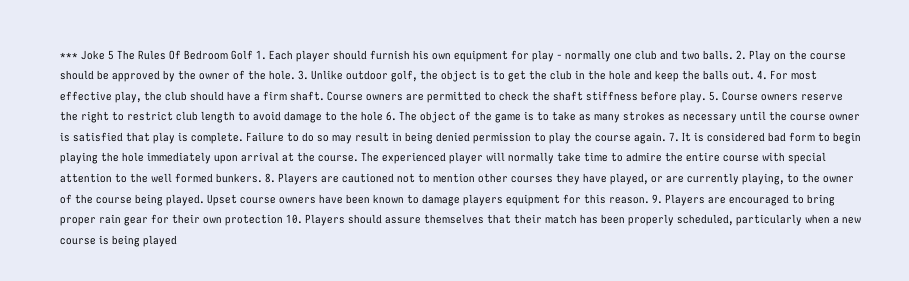*** Joke 5 The Rules Of Bedroom Golf 1. Each player should furnish his own equipment for play - normally one club and two balls. 2. Play on the course should be approved by the owner of the hole. 3. Unlike outdoor golf, the object is to get the club in the hole and keep the balls out. 4. For most effective play, the club should have a firm shaft. Course owners are permitted to check the shaft stiffness before play. 5. Course owners reserve the right to restrict club length to avoid damage to the hole 6. The object of the game is to take as many strokes as necessary until the course owner is satisfied that play is complete. Failure to do so may result in being denied permission to play the course again. 7. It is considered bad form to begin playing the hole immediately upon arrival at the course. The experienced player will normally take time to admire the entire course with special attention to the well formed bunkers. 8. Players are cautioned not to mention other courses they have played, or are currently playing, to the owner of the course being played. Upset course owners have been known to damage players equipment for this reason. 9. Players are encouraged to bring proper rain gear for their own protection 10. Players should assure themselves that their match has been properly scheduled, particularly when a new course is being played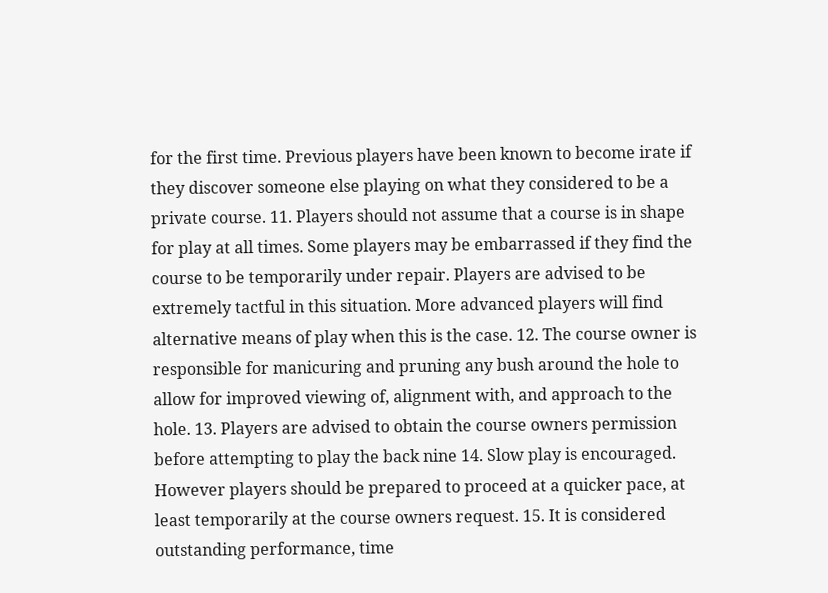for the first time. Previous players have been known to become irate if they discover someone else playing on what they considered to be a private course. 11. Players should not assume that a course is in shape for play at all times. Some players may be embarrassed if they find the course to be temporarily under repair. Players are advised to be extremely tactful in this situation. More advanced players will find alternative means of play when this is the case. 12. The course owner is responsible for manicuring and pruning any bush around the hole to allow for improved viewing of, alignment with, and approach to the hole. 13. Players are advised to obtain the course owners permission before attempting to play the back nine 14. Slow play is encouraged. However players should be prepared to proceed at a quicker pace, at least temporarily at the course owners request. 15. It is considered outstanding performance, time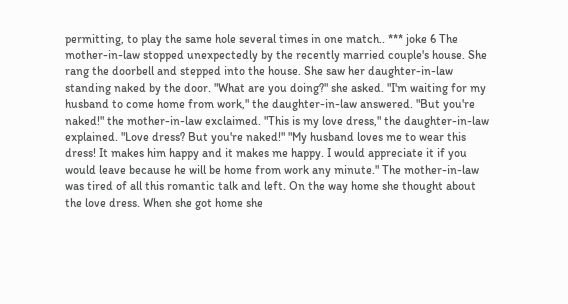permitting, to play the same hole several times in one match.. *** joke 6 The mother-in-law stopped unexpectedly by the recently married couple's house. She rang the doorbell and stepped into the house. She saw her daughter-in-law standing naked by the door. "What are you doing?" she asked. "I'm waiting for my husband to come home from work," the daughter-in-law answered. "But you're naked!" the mother-in-law exclaimed. "This is my love dress," the daughter-in-law explained. "Love dress? But you're naked!" "My husband loves me to wear this dress! It makes him happy and it makes me happy. I would appreciate it if you would leave because he will be home from work any minute." The mother-in-law was tired of all this romantic talk and left. On the way home she thought about the love dress. When she got home she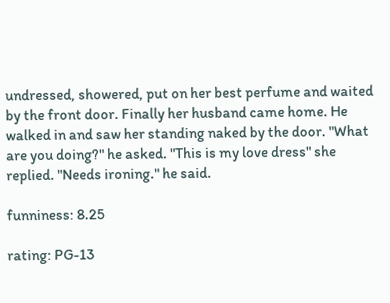undressed, showered, put on her best perfume and waited by the front door. Finally her husband came home. He walked in and saw her standing naked by the door. "What are you doing?" he asked. "This is my love dress" she replied. "Needs ironing." he said.

funniness: 8.25

rating: PG-13